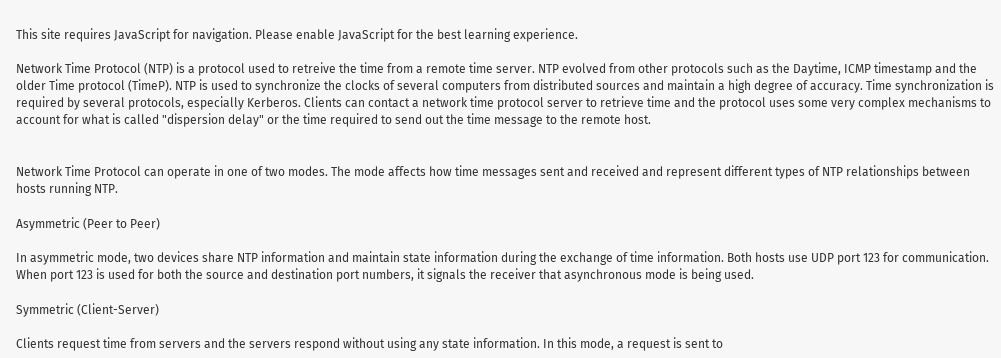This site requires JavaScript for navigation. Please enable JavaScript for the best learning experience.

Network Time Protocol (NTP) is a protocol used to retreive the time from a remote time server. NTP evolved from other protocols such as the Daytime, ICMP timestamp and the older Time protocol (TimeP). NTP is used to synchronize the clocks of several computers from distributed sources and maintain a high degree of accuracy. Time synchronization is required by several protocols, especially Kerberos. Clients can contact a network time protocol server to retrieve time and the protocol uses some very complex mechanisms to account for what is called "dispersion delay" or the time required to send out the time message to the remote host.


Network Time Protocol can operate in one of two modes. The mode affects how time messages sent and received and represent different types of NTP relationships between hosts running NTP.

Asymmetric (Peer to Peer)

In asymmetric mode, two devices share NTP information and maintain state information during the exchange of time information. Both hosts use UDP port 123 for communication. When port 123 is used for both the source and destination port numbers, it signals the receiver that asynchronous mode is being used.

Symmetric (Client-Server)

Clients request time from servers and the servers respond without using any state information. In this mode, a request is sent to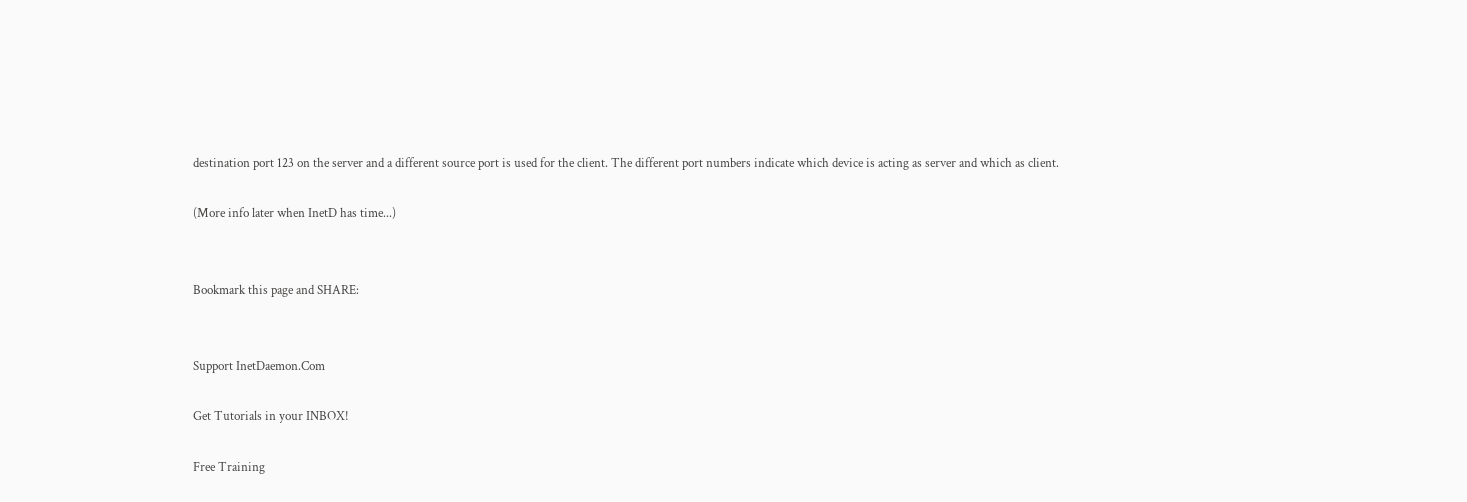destination port 123 on the server and a different source port is used for the client. The different port numbers indicate which device is acting as server and which as client.

(More info later when InetD has time...)


Bookmark this page and SHARE:


Support InetDaemon.Com

Get Tutorials in your INBOX!

Free Training